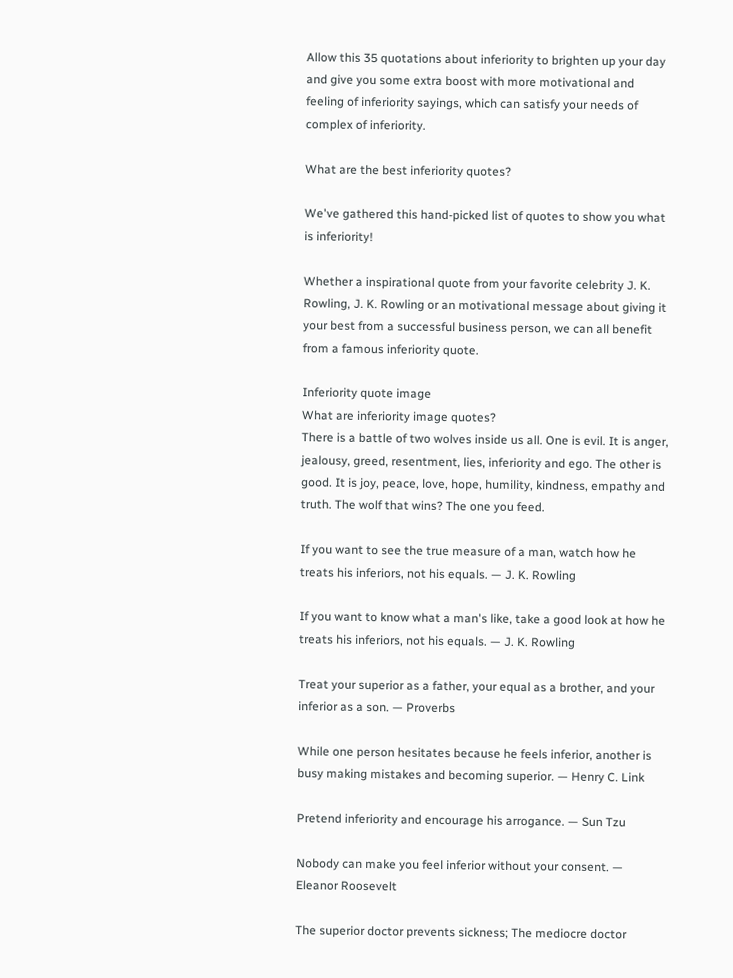Allow this 35 quotations about inferiority to brighten up your day and give you some extra boost with more motivational and feeling of inferiority sayings, which can satisfy your needs of complex of inferiority.

What are the best inferiority quotes?

We've gathered this hand-picked list of quotes to show you what is inferiority!

Whether a inspirational quote from your favorite celebrity J. K. Rowling, J. K. Rowling or an motivational message about giving it your best from a successful business person, we can all benefit from a famous inferiority quote.

Inferiority quote image
What are inferiority image quotes?
There is a battle of two wolves inside us all. One is evil. It is anger, jealousy, greed, resentment, lies, inferiority and ego. The other is good. It is joy, peace, love, hope, humility, kindness, empathy and truth. The wolf that wins? The one you feed.

If you want to see the true measure of a man, watch how he treats his inferiors, not his equals. — J. K. Rowling

If you want to know what a man's like, take a good look at how he treats his inferiors, not his equals. — J. K. Rowling

Treat your superior as a father, your equal as a brother, and your inferior as a son. — Proverbs

While one person hesitates because he feels inferior, another is busy making mistakes and becoming superior. — Henry C. Link

Pretend inferiority and encourage his arrogance. — Sun Tzu

Nobody can make you feel inferior without your consent. — Eleanor Roosevelt

The superior doctor prevents sickness; The mediocre doctor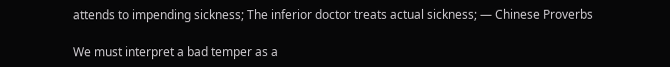attends to impending sickness; The inferior doctor treats actual sickness; — Chinese Proverbs

We must interpret a bad temper as a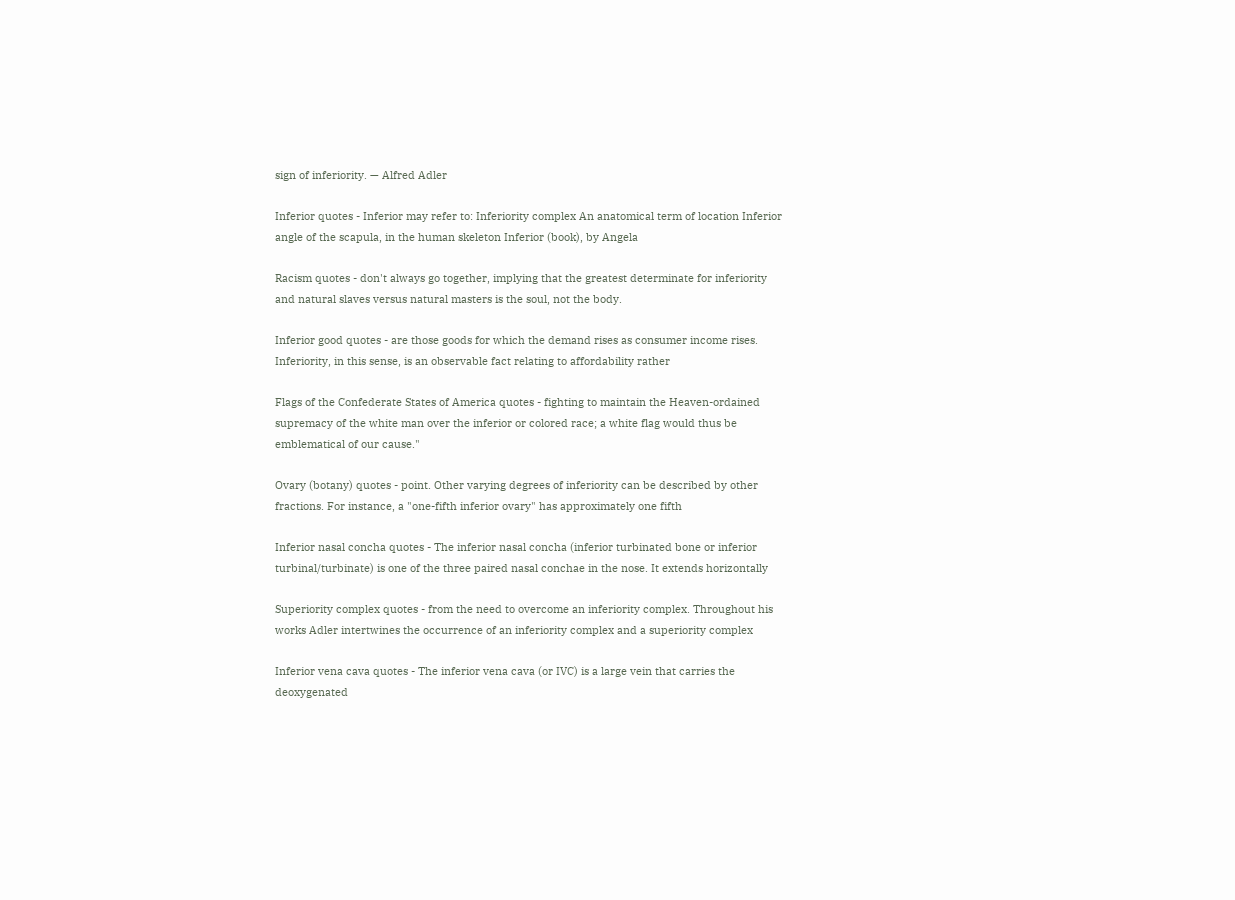sign of inferiority. — Alfred Adler

Inferior quotes - Inferior may refer to: Inferiority complex An anatomical term of location Inferior angle of the scapula, in the human skeleton Inferior (book), by Angela

Racism quotes - don't always go together, implying that the greatest determinate for inferiority and natural slaves versus natural masters is the soul, not the body.

Inferior good quotes - are those goods for which the demand rises as consumer income rises. Inferiority, in this sense, is an observable fact relating to affordability rather

Flags of the Confederate States of America quotes - fighting to maintain the Heaven-ordained supremacy of the white man over the inferior or colored race; a white flag would thus be emblematical of our cause."

Ovary (botany) quotes - point. Other varying degrees of inferiority can be described by other fractions. For instance, a "one-fifth inferior ovary" has approximately one fifth

Inferior nasal concha quotes - The inferior nasal concha (inferior turbinated bone or inferior turbinal/turbinate) is one of the three paired nasal conchae in the nose. It extends horizontally

Superiority complex quotes - from the need to overcome an inferiority complex. Throughout his works Adler intertwines the occurrence of an inferiority complex and a superiority complex

Inferior vena cava quotes - The inferior vena cava (or IVC) is a large vein that carries the deoxygenated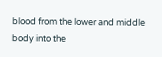blood from the lower and middle body into the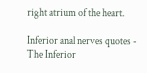right atrium of the heart.

Inferior anal nerves quotes - The Inferior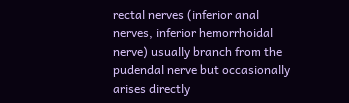rectal nerves (inferior anal nerves, inferior hemorrhoidal nerve) usually branch from the pudendal nerve but occasionally arises directly